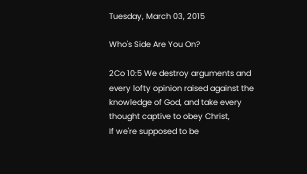Tuesday, March 03, 2015

Who's Side Are You On?

2Co 10:5 We destroy arguments and every lofty opinion raised against the knowledge of God, and take every thought captive to obey Christ,
If we're supposed to be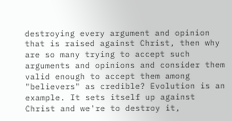destroying every argument and opinion that is raised against Christ, then why are so many trying to accept such arguments and opinions and consider them valid enough to accept them among "believers" as credible? Evolution is an example. It sets itself up against Christ and we're to destroy it,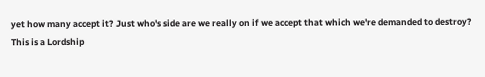yet how many accept it? Just who's side are we really on if we accept that which we're demanded to destroy?
This is a Lordship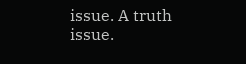issue. A truth issue.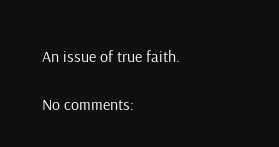An issue of true faith.

No comments: